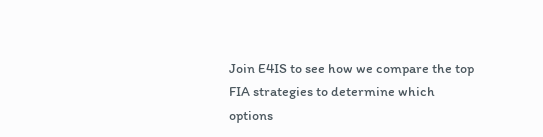Join E4IS to see how we compare the top FIA strategies to determine which options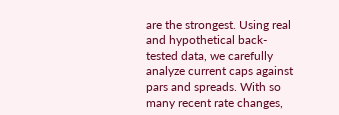are the strongest. Using real and hypothetical back-tested data, we carefully analyze current caps against pars and spreads. With so many recent rate changes,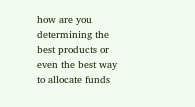how are you determining the best products or even the best way to allocate funds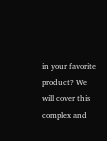in your favorite product? We will cover this complex and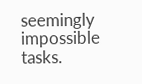seemingly impossible tasks.